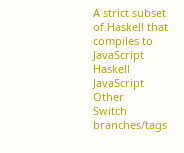A strict subset of Haskell that compiles to JavaScript
Haskell JavaScript Other
Switch branches/tags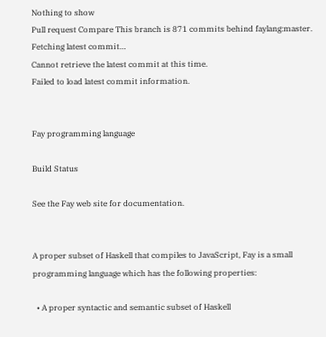Nothing to show
Pull request Compare This branch is 871 commits behind faylang:master.
Fetching latest commit…
Cannot retrieve the latest commit at this time.
Failed to load latest commit information.


Fay programming language

Build Status

See the Fay web site for documentation.


A proper subset of Haskell that compiles to JavaScript, Fay is a small programming language which has the following properties:

  • A proper syntactic and semantic subset of Haskell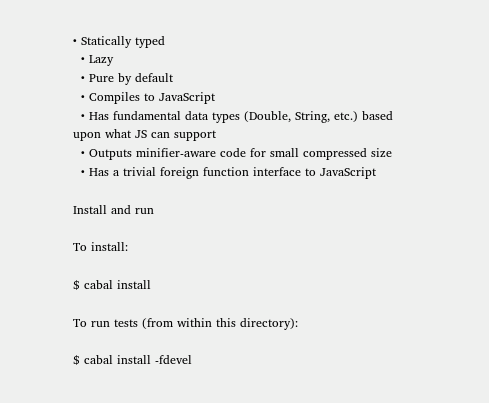• Statically typed
  • Lazy
  • Pure by default
  • Compiles to JavaScript
  • Has fundamental data types (Double, String, etc.) based upon what JS can support
  • Outputs minifier-aware code for small compressed size
  • Has a trivial foreign function interface to JavaScript

Install and run

To install:

$ cabal install

To run tests (from within this directory):

$ cabal install -fdevel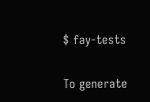$ fay-tests

To generate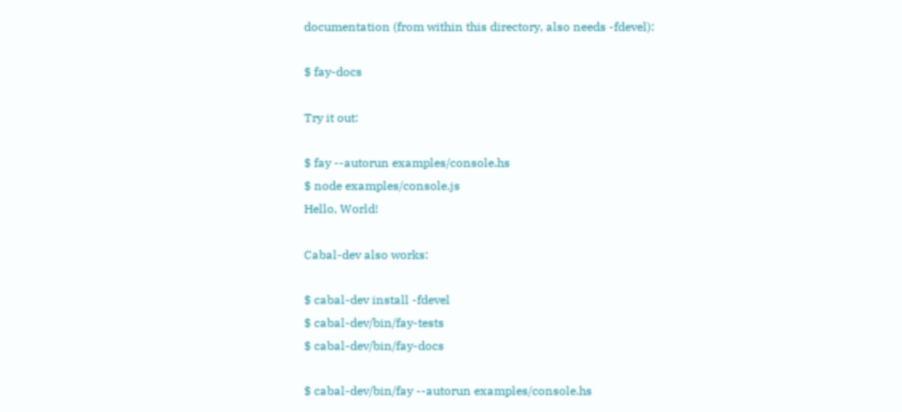documentation (from within this directory, also needs -fdevel):

$ fay-docs

Try it out:

$ fay --autorun examples/console.hs
$ node examples/console.js
Hello, World!

Cabal-dev also works:

$ cabal-dev install -fdevel
$ cabal-dev/bin/fay-tests
$ cabal-dev/bin/fay-docs

$ cabal-dev/bin/fay --autorun examples/console.hs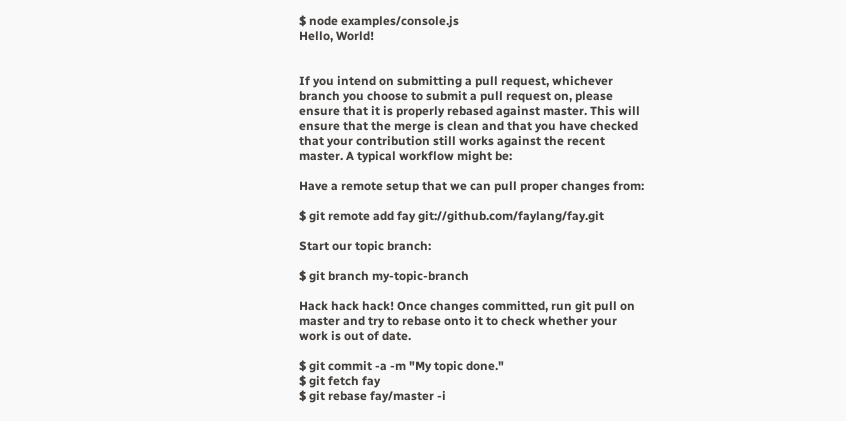$ node examples/console.js
Hello, World!


If you intend on submitting a pull request, whichever branch you choose to submit a pull request on, please ensure that it is properly rebased against master. This will ensure that the merge is clean and that you have checked that your contribution still works against the recent master. A typical workflow might be:

Have a remote setup that we can pull proper changes from:

$ git remote add fay git://github.com/faylang/fay.git

Start our topic branch:

$ git branch my-topic-branch

Hack hack hack! Once changes committed, run git pull on master and try to rebase onto it to check whether your work is out of date.

$ git commit -a -m "My topic done."
$ git fetch fay
$ git rebase fay/master -i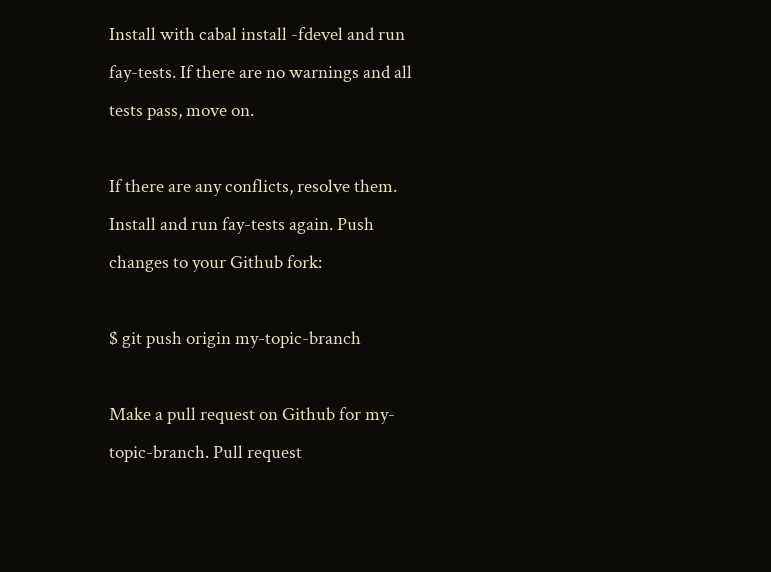Install with cabal install -fdevel and run fay-tests. If there are no warnings and all tests pass, move on.

If there are any conflicts, resolve them. Install and run fay-tests again. Push changes to your Github fork:

$ git push origin my-topic-branch

Make a pull request on Github for my-topic-branch. Pull request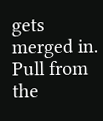gets merged in. Pull from the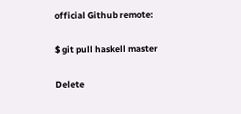official Github remote:

$ git pull haskell master

Delete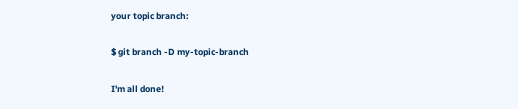your topic branch:

$ git branch -D my-topic-branch

I'm all done!